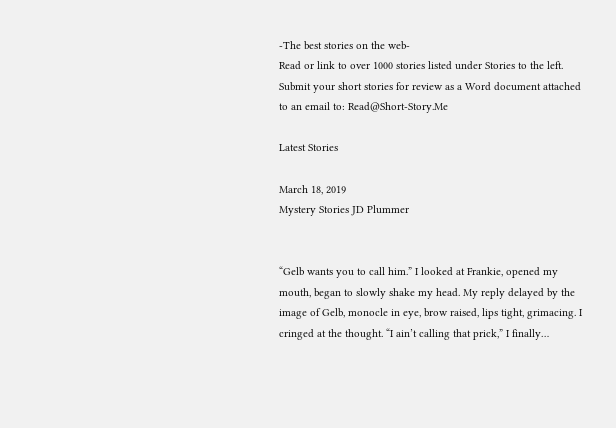-The best stories on the web-
Read or link to over 1000 stories listed under Stories to the left.
Submit your short stories for review as a Word document attached to an email to: Read@Short-Story.Me

Latest Stories

March 18, 2019
Mystery Stories JD Plummer


“Gelb wants you to call him.” I looked at Frankie, opened my mouth, began to slowly shake my head. My reply delayed by the image of Gelb, monocle in eye, brow raised, lips tight, grimacing. I cringed at the thought. “I ain’t calling that prick,” I finally…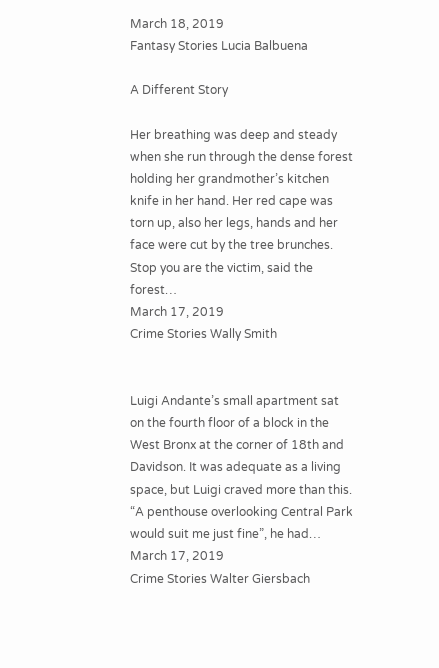March 18, 2019
Fantasy Stories Lucia Balbuena

A Different Story

Her breathing was deep and steady when she run through the dense forest holding her grandmother’s kitchen knife in her hand. Her red cape was torn up, also her legs, hands and her face were cut by the tree brunches. Stop you are the victim, said the forest…
March 17, 2019
Crime Stories Wally Smith


Luigi Andante’s small apartment sat on the fourth floor of a block in the West Bronx at the corner of 18th and Davidson. It was adequate as a living space, but Luigi craved more than this. “A penthouse overlooking Central Park would suit me just fine”, he had…
March 17, 2019
Crime Stories Walter Giersbach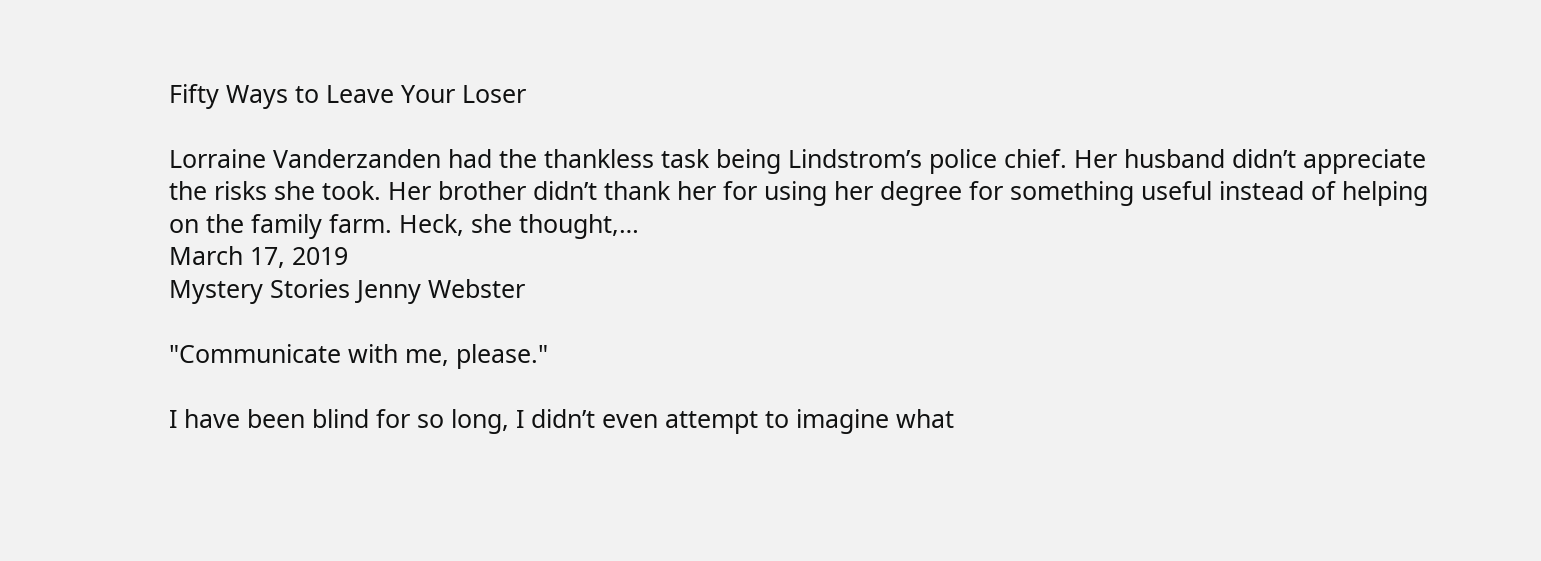Fifty Ways to Leave Your Loser

Lorraine Vanderzanden had the thankless task being Lindstrom’s police chief. Her husband didn’t appreciate the risks she took. Her brother didn’t thank her for using her degree for something useful instead of helping on the family farm. Heck, she thought,…
March 17, 2019
Mystery Stories Jenny Webster

"Communicate with me, please."

I have been blind for so long, I didn’t even attempt to imagine what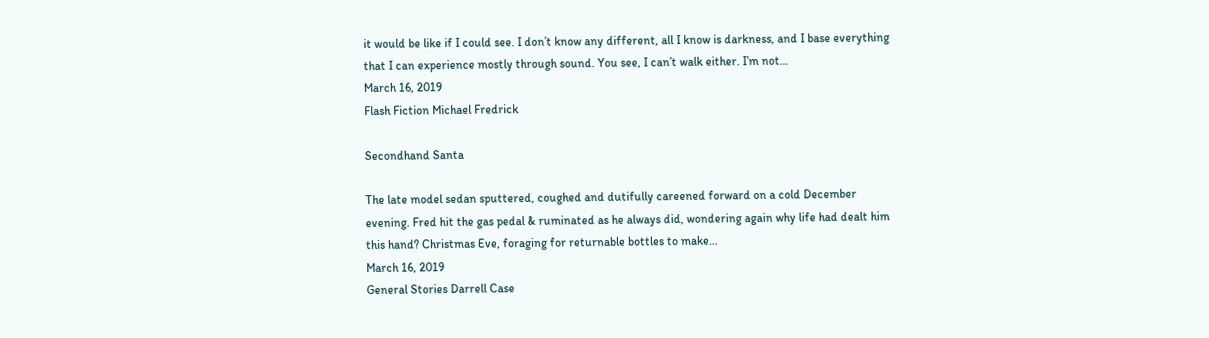it would be like if I could see. I don’t know any different, all I know is darkness, and I base everything that I can experience mostly through sound. You see, I can’t walk either. I’m not…
March 16, 2019
Flash Fiction Michael Fredrick

Secondhand Santa

The late model sedan sputtered, coughed and dutifully careened forward on a cold December evening. Fred hit the gas pedal & ruminated as he always did, wondering again why life had dealt him this hand? Christmas Eve, foraging for returnable bottles to make…
March 16, 2019
General Stories Darrell Case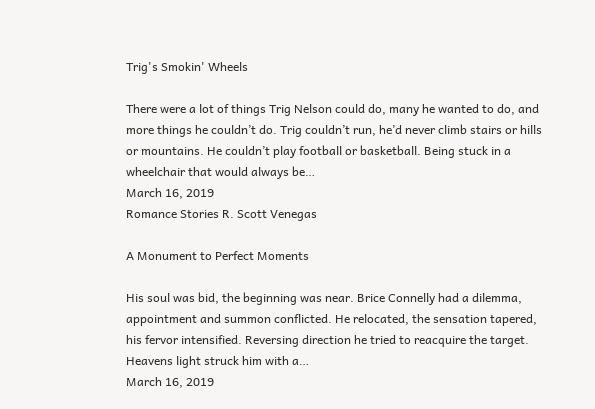Trig's Smokin' Wheels

There were a lot of things Trig Nelson could do, many he wanted to do, and more things he couldn’t do. Trig couldn’t run, he’d never climb stairs or hills or mountains. He couldn’t play football or basketball. Being stuck in a wheelchair that would always be…
March 16, 2019
Romance Stories R. Scott Venegas

A Monument to Perfect Moments

His soul was bid, the beginning was near. Brice Connelly had a dilemma, appointment and summon conflicted. He relocated, the sensation tapered, his fervor intensified. Reversing direction he tried to reacquire the target. Heavens light struck him with a…
March 16, 2019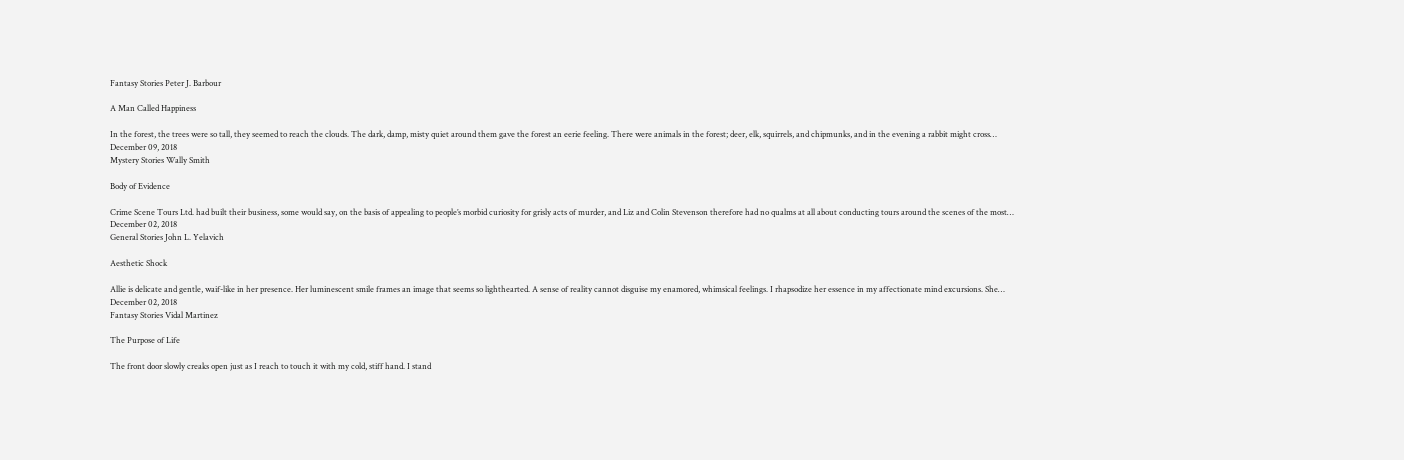Fantasy Stories Peter J. Barbour

A Man Called Happiness

In the forest, the trees were so tall, they seemed to reach the clouds. The dark, damp, misty quiet around them gave the forest an eerie feeling. There were animals in the forest; deer, elk, squirrels, and chipmunks, and in the evening a rabbit might cross…
December 09, 2018
Mystery Stories Wally Smith

Body of Evidence

Crime Scene Tours Ltd. had built their business, some would say, on the basis of appealing to people’s morbid curiosity for grisly acts of murder, and Liz and Colin Stevenson therefore had no qualms at all about conducting tours around the scenes of the most…
December 02, 2018
General Stories John L. Yelavich

Aesthetic Shock

Allie is delicate and gentle, waif-like in her presence. Her luminescent smile frames an image that seems so lighthearted. A sense of reality cannot disguise my enamored, whimsical feelings. I rhapsodize her essence in my affectionate mind excursions. She…
December 02, 2018
Fantasy Stories Vidal Martinez

The Purpose of Life

The front door slowly creaks open just as I reach to touch it with my cold, stiff hand. I stand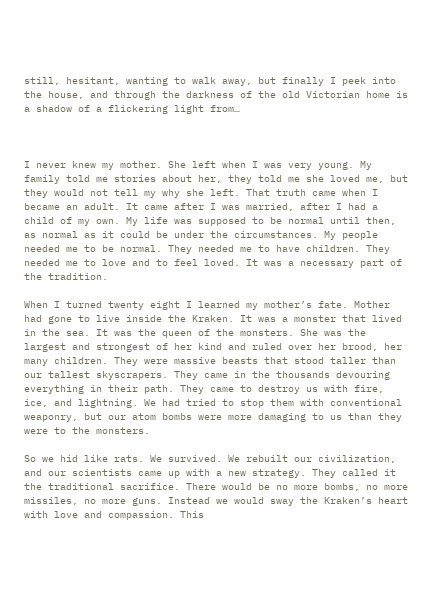still, hesitant, wanting to walk away, but finally I peek into the house, and through the darkness of the old Victorian home is a shadow of a flickering light from…



I never knew my mother. She left when I was very young. My family told me stories about her, they told me she loved me, but they would not tell my why she left. That truth came when I became an adult. It came after I was married, after I had a child of my own. My life was supposed to be normal until then, as normal as it could be under the circumstances. My people needed me to be normal. They needed me to have children. They needed me to love and to feel loved. It was a necessary part of the tradition.

When I turned twenty eight I learned my mother’s fate. Mother had gone to live inside the Kraken. It was a monster that lived in the sea. It was the queen of the monsters. She was the largest and strongest of her kind and ruled over her brood, her many children. They were massive beasts that stood taller than our tallest skyscrapers. They came in the thousands devouring everything in their path. They came to destroy us with fire, ice, and lightning. We had tried to stop them with conventional weaponry, but our atom bombs were more damaging to us than they were to the monsters.

So we hid like rats. We survived. We rebuilt our civilization, and our scientists came up with a new strategy. They called it the traditional sacrifice. There would be no more bombs, no more missiles, no more guns. Instead we would sway the Kraken’s heart with love and compassion. This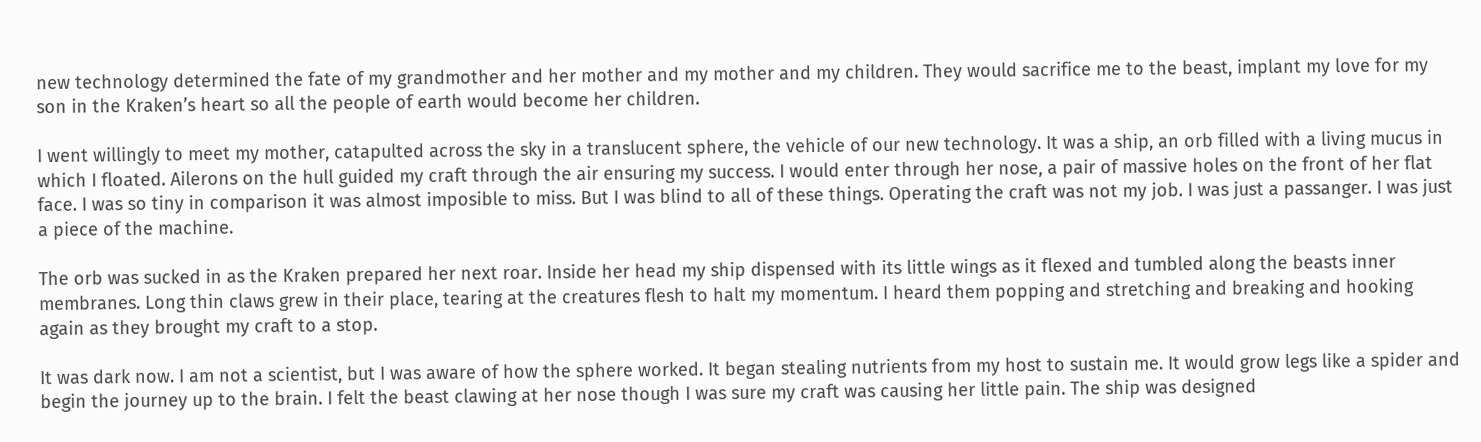new technology determined the fate of my grandmother and her mother and my mother and my children. They would sacrifice me to the beast, implant my love for my son in the Kraken’s heart so all the people of earth would become her children.

I went willingly to meet my mother, catapulted across the sky in a translucent sphere, the vehicle of our new technology. It was a ship, an orb filled with a living mucus in which I floated. Ailerons on the hull guided my craft through the air ensuring my success. I would enter through her nose, a pair of massive holes on the front of her flat face. I was so tiny in comparison it was almost imposible to miss. But I was blind to all of these things. Operating the craft was not my job. I was just a passanger. I was just a piece of the machine.

The orb was sucked in as the Kraken prepared her next roar. Inside her head my ship dispensed with its little wings as it flexed and tumbled along the beasts inner membranes. Long thin claws grew in their place, tearing at the creatures flesh to halt my momentum. I heard them popping and stretching and breaking and hooking again as they brought my craft to a stop.

It was dark now. I am not a scientist, but I was aware of how the sphere worked. It began stealing nutrients from my host to sustain me. It would grow legs like a spider and begin the journey up to the brain. I felt the beast clawing at her nose though I was sure my craft was causing her little pain. The ship was designed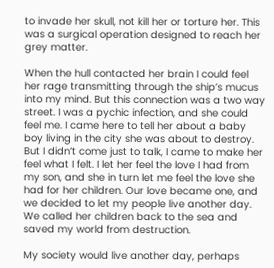to invade her skull, not kill her or torture her. This was a surgical operation designed to reach her grey matter.

When the hull contacted her brain I could feel her rage transmitting through the ship’s mucus into my mind. But this connection was a two way street. I was a pychic infection, and she could feel me. I came here to tell her about a baby boy living in the city she was about to destroy. But I didn’t come just to talk, I came to make her feel what I felt. I let her feel the love I had from my son, and she in turn let me feel the love she had for her children. Our love became one, and we decided to let my people live another day. We called her children back to the sea and saved my world from destruction.

My society would live another day, perhaps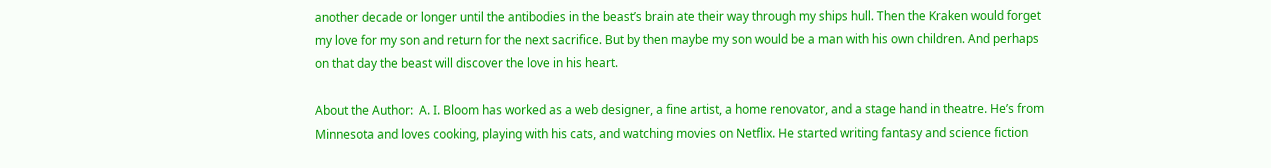another decade or longer until the antibodies in the beast’s brain ate their way through my ships hull. Then the Kraken would forget my love for my son and return for the next sacrifice. But by then maybe my son would be a man with his own children. And perhaps on that day the beast will discover the love in his heart.

About the Author:  A. I. Bloom has worked as a web designer, a fine artist, a home renovator, and a stage hand in theatre. He’s from Minnesota and loves cooking, playing with his cats, and watching movies on Netflix. He started writing fantasy and science fiction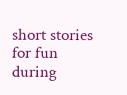short stories for fun during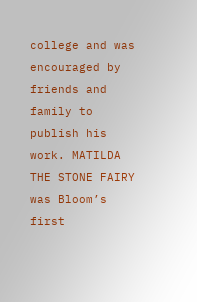college and was encouraged by friends and family to publish his work. MATILDA THE STONE FAIRY was Bloom’s first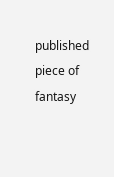published piece of fantasy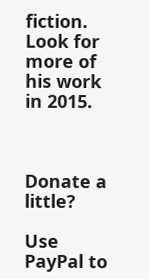fiction. Look for more of his work in 2015.



Donate a little?

Use PayPal to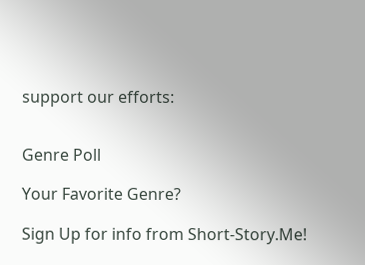support our efforts:


Genre Poll

Your Favorite Genre?

Sign Up for info from Short-Story.Me!